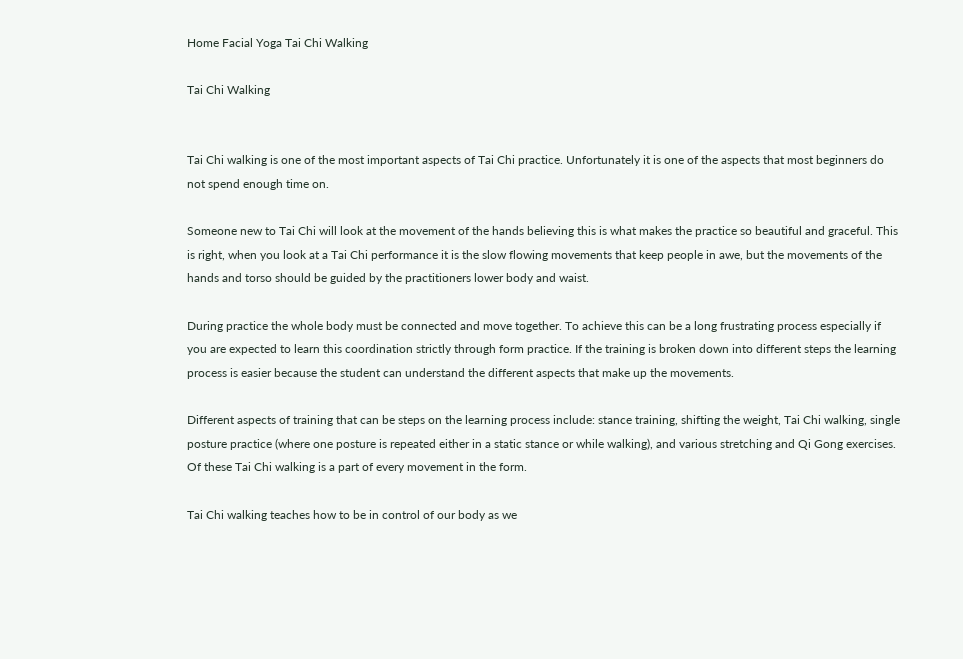Home Facial Yoga Tai Chi Walking

Tai Chi Walking


Tai Chi walking is one of the most important aspects of Tai Chi practice. Unfortunately it is one of the aspects that most beginners do not spend enough time on.

Someone new to Tai Chi will look at the movement of the hands believing this is what makes the practice so beautiful and graceful. This is right, when you look at a Tai Chi performance it is the slow flowing movements that keep people in awe, but the movements of the hands and torso should be guided by the practitioners lower body and waist.

During practice the whole body must be connected and move together. To achieve this can be a long frustrating process especially if you are expected to learn this coordination strictly through form practice. If the training is broken down into different steps the learning process is easier because the student can understand the different aspects that make up the movements.

Different aspects of training that can be steps on the learning process include: stance training, shifting the weight, Tai Chi walking, single posture practice (where one posture is repeated either in a static stance or while walking), and various stretching and Qi Gong exercises. Of these Tai Chi walking is a part of every movement in the form.

Tai Chi walking teaches how to be in control of our body as we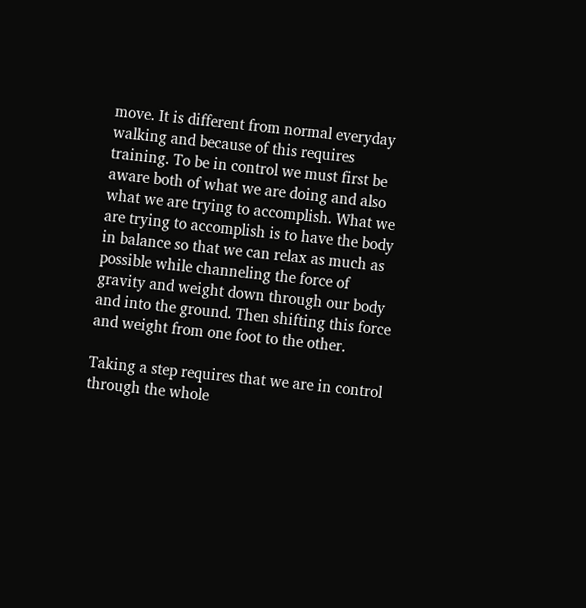move. It is different from normal everyday walking and because of this requires training. To be in control we must first be aware both of what we are doing and also what we are trying to accomplish. What we are trying to accomplish is to have the body in balance so that we can relax as much as possible while channeling the force of gravity and weight down through our body and into the ground. Then shifting this force and weight from one foot to the other.

Taking a step requires that we are in control through the whole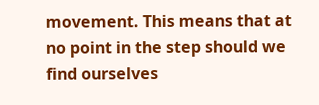movement. This means that at no point in the step should we find ourselves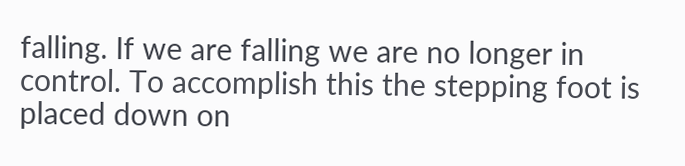falling. If we are falling we are no longer in control. To accomplish this the stepping foot is placed down on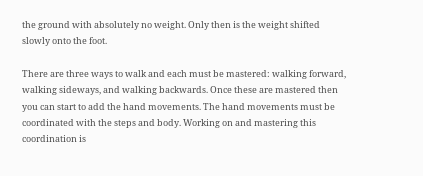the ground with absolutely no weight. Only then is the weight shifted slowly onto the foot.

There are three ways to walk and each must be mastered: walking forward, walking sideways, and walking backwards. Once these are mastered then you can start to add the hand movements. The hand movements must be coordinated with the steps and body. Working on and mastering this coordination is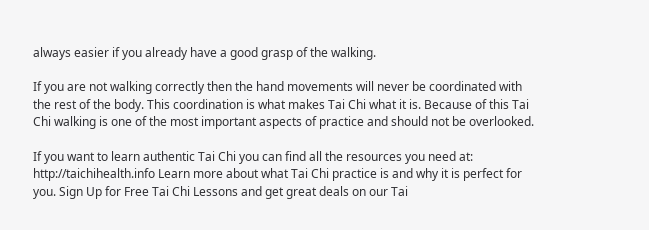always easier if you already have a good grasp of the walking.

If you are not walking correctly then the hand movements will never be coordinated with the rest of the body. This coordination is what makes Tai Chi what it is. Because of this Tai Chi walking is one of the most important aspects of practice and should not be overlooked.

If you want to learn authentic Tai Chi you can find all the resources you need at: http://taichihealth.info Learn more about what Tai Chi practice is and why it is perfect for you. Sign Up for Free Tai Chi Lessons and get great deals on our Tai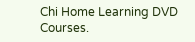Chi Home Learning DVD Courses.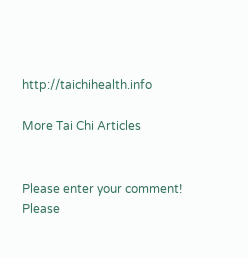http://taichihealth.info

More Tai Chi Articles


Please enter your comment!
Please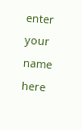enter your name here